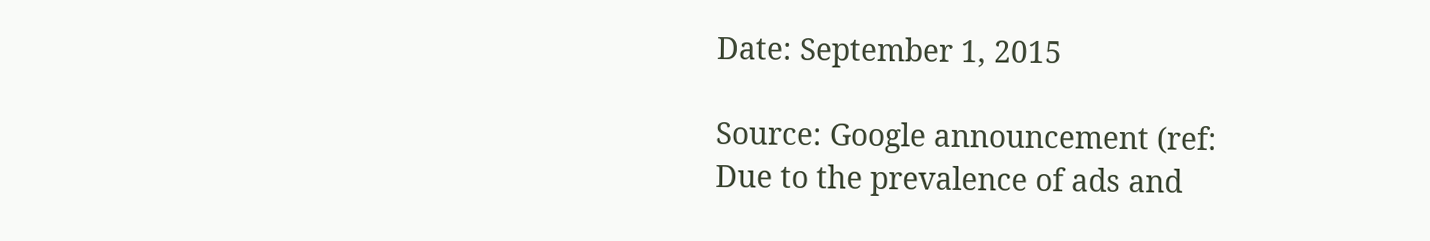Date: September 1, 2015

Source: Google announcement (ref:
Due to the prevalence of ads and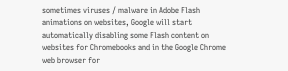sometimes viruses / malware in Adobe Flash animations on websites, Google will start automatically disabling some Flash content on websites for Chromebooks and in the Google Chrome web browser for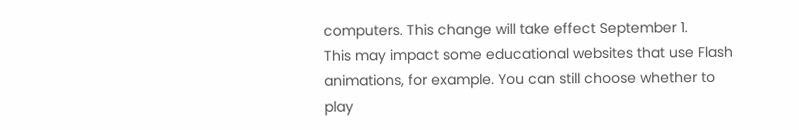computers. This change will take effect September 1.
This may impact some educational websites that use Flash animations, for example. You can still choose whether to play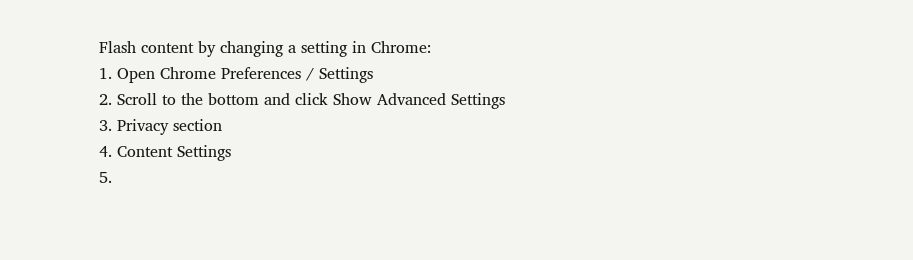Flash content by changing a setting in Chrome:
1. Open Chrome Preferences / Settings
2. Scroll to the bottom and click Show Advanced Settings
3. Privacy section
4. Content Settings
5.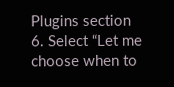Plugins section
6. Select “Let me choose when to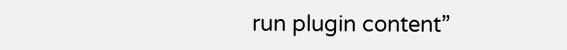run plugin content”